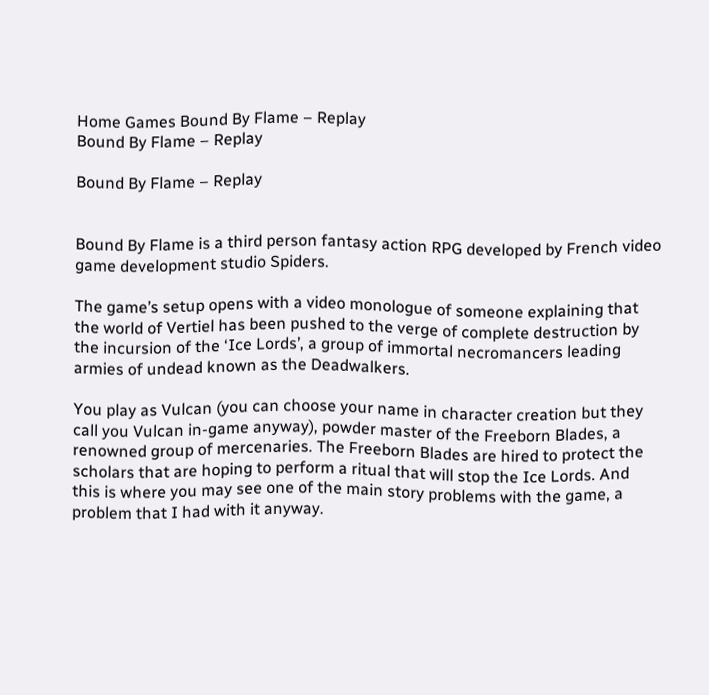Home Games Bound By Flame – Replay
Bound By Flame – Replay

Bound By Flame – Replay


Bound By Flame is a third person fantasy action RPG developed by French video game development studio Spiders.

The game’s setup opens with a video monologue of someone explaining that the world of Vertiel has been pushed to the verge of complete destruction by the incursion of the ‘Ice Lords’, a group of immortal necromancers leading armies of undead known as the Deadwalkers.

You play as Vulcan (you can choose your name in character creation but they call you Vulcan in-game anyway), powder master of the Freeborn Blades, a renowned group of mercenaries. The Freeborn Blades are hired to protect the scholars that are hoping to perform a ritual that will stop the Ice Lords. And this is where you may see one of the main story problems with the game, a problem that I had with it anyway.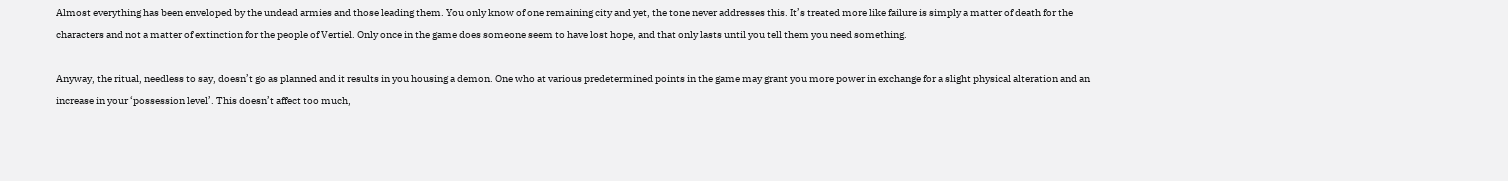Almost everything has been enveloped by the undead armies and those leading them. You only know of one remaining city and yet, the tone never addresses this. It’s treated more like failure is simply a matter of death for the characters and not a matter of extinction for the people of Vertiel. Only once in the game does someone seem to have lost hope, and that only lasts until you tell them you need something.

Anyway, the ritual, needless to say, doesn’t go as planned and it results in you housing a demon. One who at various predetermined points in the game may grant you more power in exchange for a slight physical alteration and an increase in your ‘possession level’. This doesn’t affect too much,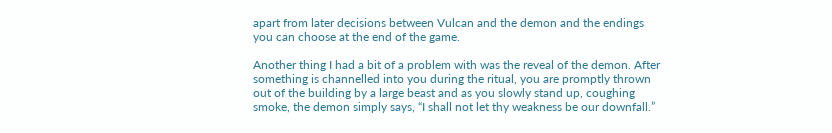apart from later decisions between Vulcan and the demon and the endings you can choose at the end of the game.

Another thing I had a bit of a problem with was the reveal of the demon. After something is channelled into you during the ritual, you are promptly thrown out of the building by a large beast and as you slowly stand up, coughing smoke, the demon simply says, “I shall not let thy weakness be our downfall.”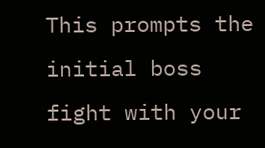This prompts the initial boss fight with your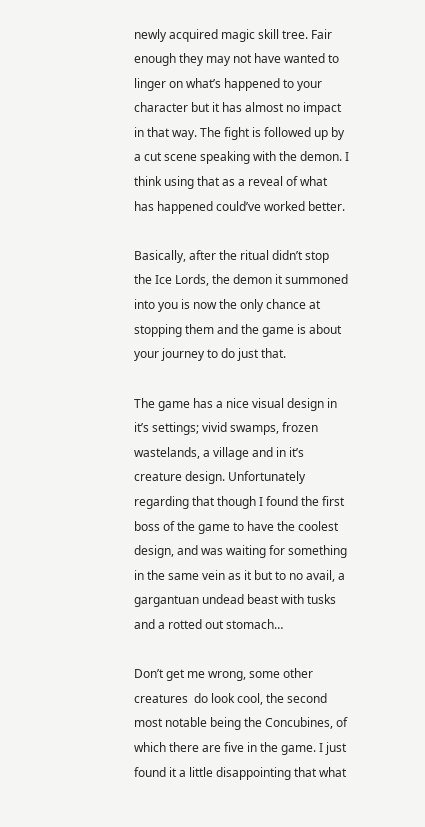newly acquired magic skill tree. Fair enough they may not have wanted to linger on what’s happened to your character but it has almost no impact in that way. The fight is followed up by a cut scene speaking with the demon. I think using that as a reveal of what has happened could’ve worked better.

Basically, after the ritual didn’t stop the Ice Lords, the demon it summoned into you is now the only chance at stopping them and the game is about your journey to do just that.

The game has a nice visual design in it’s settings; vivid swamps, frozen wastelands, a village and in it’s creature design. Unfortunately regarding that though I found the first boss of the game to have the coolest design, and was waiting for something in the same vein as it but to no avail, a gargantuan undead beast with tusks and a rotted out stomach…

Don’t get me wrong, some other creatures  do look cool, the second most notable being the Concubines, of which there are five in the game. I just found it a little disappointing that what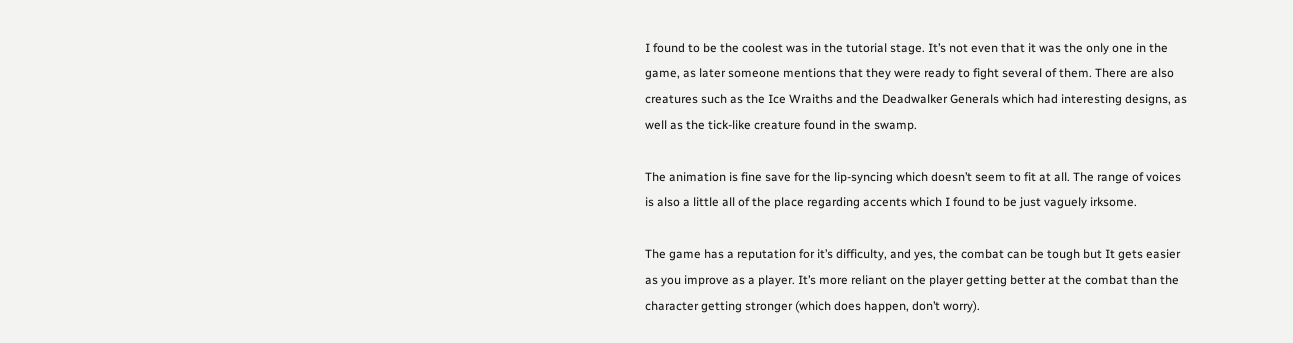I found to be the coolest was in the tutorial stage. It’s not even that it was the only one in the game, as later someone mentions that they were ready to fight several of them. There are also creatures such as the Ice Wraiths and the Deadwalker Generals which had interesting designs, as well as the tick-like creature found in the swamp.

The animation is fine save for the lip-syncing which doesn’t seem to fit at all. The range of voices is also a little all of the place regarding accents which I found to be just vaguely irksome.

The game has a reputation for it’s difficulty, and yes, the combat can be tough but It gets easier as you improve as a player. It’s more reliant on the player getting better at the combat than the character getting stronger (which does happen, don’t worry).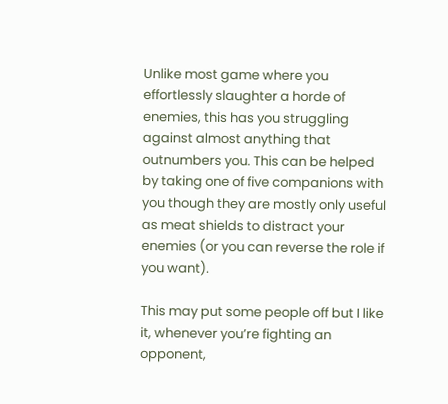Unlike most game where you effortlessly slaughter a horde of enemies, this has you struggling against almost anything that outnumbers you. This can be helped by taking one of five companions with you though they are mostly only useful as meat shields to distract your enemies (or you can reverse the role if you want).

This may put some people off but I like it, whenever you’re fighting an opponent,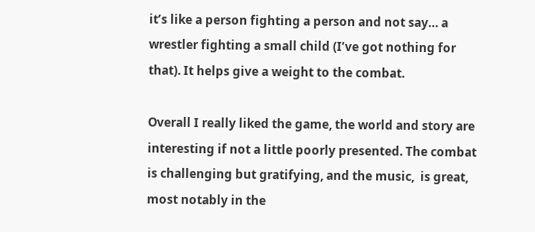it’s like a person fighting a person and not say… a wrestler fighting a small child (I’ve got nothing for that). It helps give a weight to the combat.

Overall I really liked the game, the world and story are interesting if not a little poorly presented. The combat is challenging but gratifying, and the music,  is great, most notably in the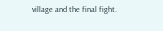village and the final fight.